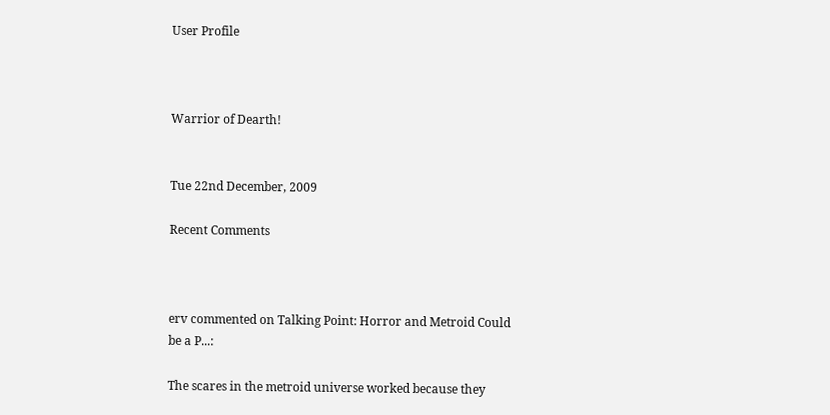User Profile



Warrior of Dearth!


Tue 22nd December, 2009

Recent Comments



erv commented on Talking Point: Horror and Metroid Could be a P...:

The scares in the metroid universe worked because they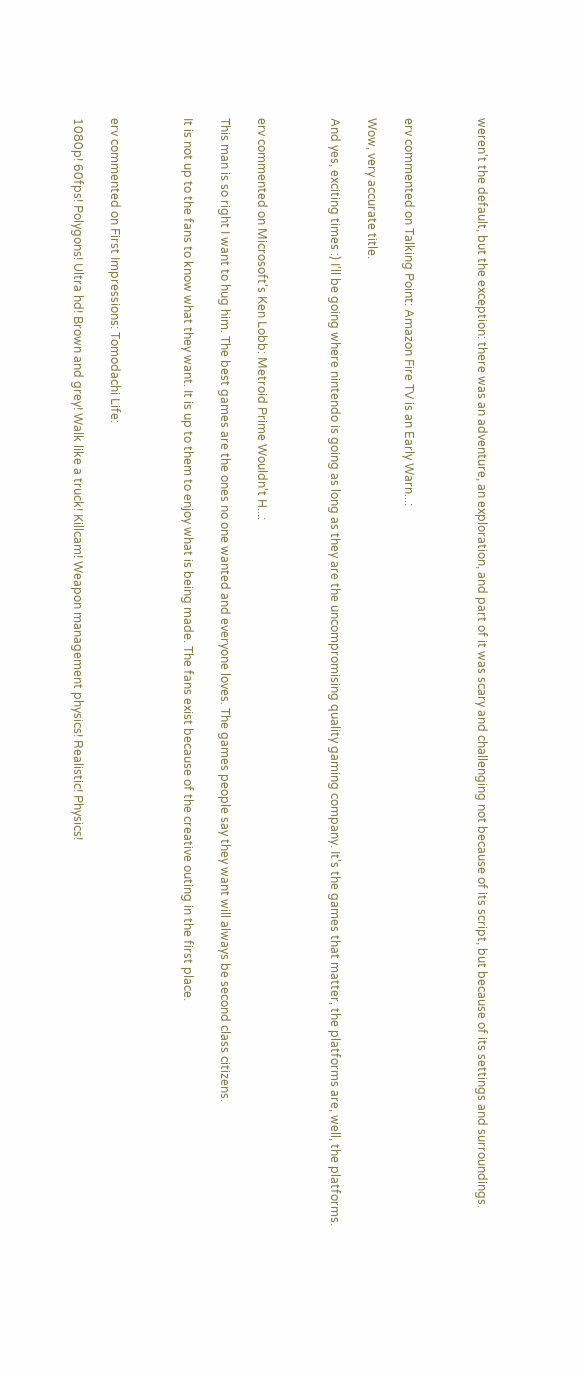weren't the default, but the exception: there was an adventure, an exploration, and part of it was scary and challenging not because of its script, but because of its settings and surroundings.



erv commented on Talking Point: Amazon Fire TV is an Early Warn...:

Wow, very accurate title.

And yes, exciting times :) I'll be going where nintendo is going as long as they are the uncompromising quality gaming company. It's the games that matter, the platforms are, well, the platforms.



erv commented on Microsoft's Ken Lobb: Metroid Prime Wouldn't H...:

This man is so right I want to hug him. The best games are the ones no one wanted and everyone loves. The games people say they want will always be second class citizens.

It is not up to the fans to know what they want. It is up to them to enjoy what is being made. The fans exist because of the creative outing in the first place.



erv commented on First Impressions: Tomodachi Life:

1080p! 60fps! Polygons! Ultra hd! Brown and grey! Walk like a truck! Killcam! Weapon management physics! Realistic! Physics!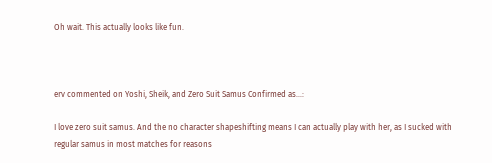Oh wait. This actually looks like fun.



erv commented on Yoshi, Sheik, and Zero Suit Samus Confirmed as...:

I love zero suit samus. And the no character shapeshifting means I can actually play with her, as I sucked with regular samus in most matches for reasons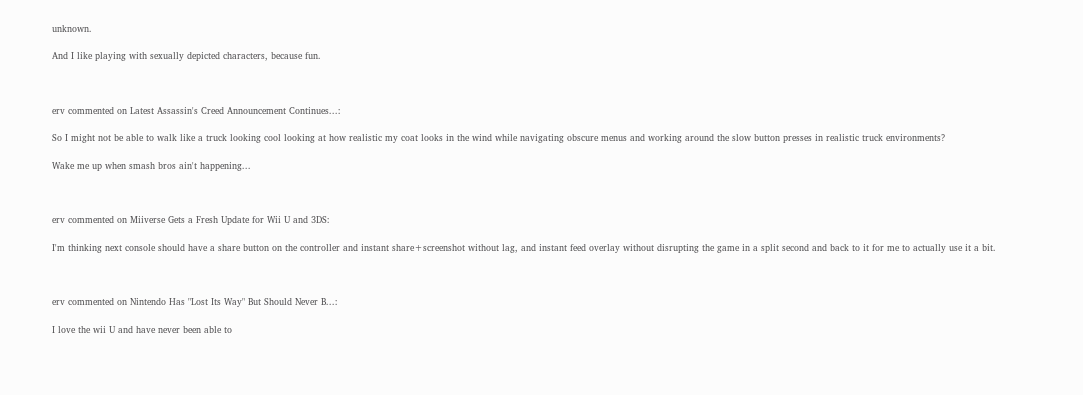unknown.

And I like playing with sexually depicted characters, because fun.



erv commented on Latest Assassin's Creed Announcement Continues...:

So I might not be able to walk like a truck looking cool looking at how realistic my coat looks in the wind while navigating obscure menus and working around the slow button presses in realistic truck environments?

Wake me up when smash bros ain't happening...



erv commented on Miiverse Gets a Fresh Update for Wii U and 3DS:

I'm thinking next console should have a share button on the controller and instant share+screenshot without lag, and instant feed overlay without disrupting the game in a split second and back to it for me to actually use it a bit.



erv commented on Nintendo Has "Lost Its Way" But Should Never B...:

I love the wii U and have never been able to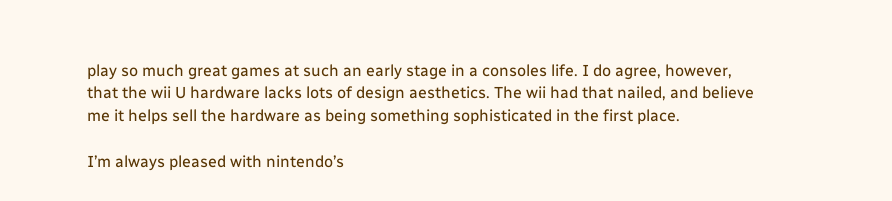play so much great games at such an early stage in a consoles life. I do agree, however, that the wii U hardware lacks lots of design aesthetics. The wii had that nailed, and believe me it helps sell the hardware as being something sophisticated in the first place.

I’m always pleased with nintendo’s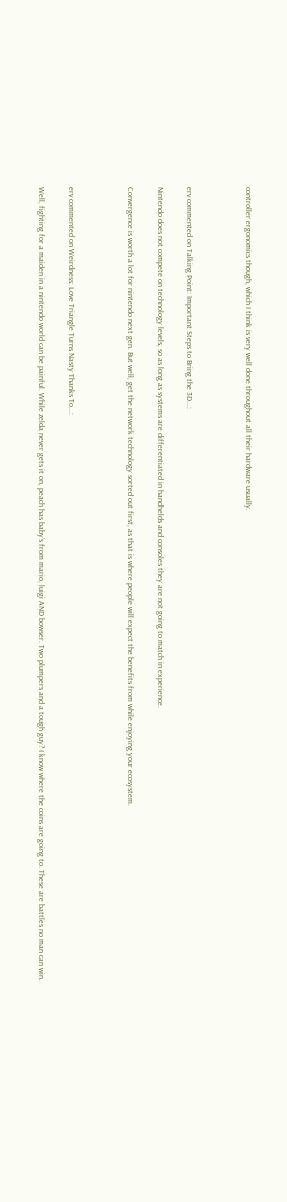controller ergonomics though, which I think is very well done throughout all their hardware usually.



erv commented on Talking Point: Important Steps to Bring the 3D...:

Nintendo does not compete on technology levels, so as long as systems are differentiated in handhelds and consoles they are not going to match in experience.

Convergence is worth a lot for nintendo next gen. But well, get the network technology sorted out first, as that is where people will expect the benefits from while enjoying your ecosystem.



erv commented on Weirdness: Love Triangle Turns Nasty Thanks To...:

Well, fighting for a maiden in a nintendo world can be painful. While zelda never gets it on, peach has baby’s from mario, luigi AND bowser. Two plumpers and a tough guy? I know where the coins are going to. These are battles no man can win.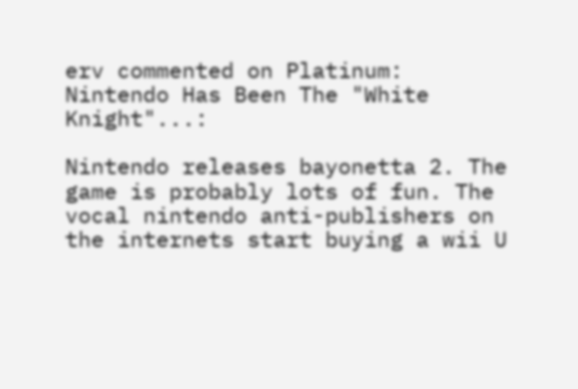erv commented on Platinum: Nintendo Has Been The "White Knight"...:

Nintendo releases bayonetta 2. The game is probably lots of fun. The vocal nintendo anti-publishers on the internets start buying a wii U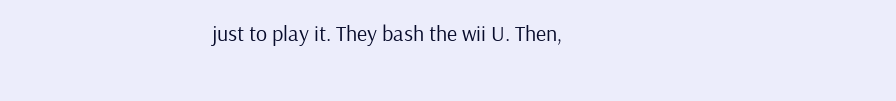just to play it. They bash the wii U. Then,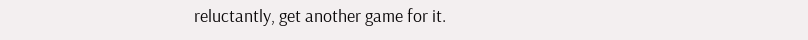reluctantly, get another game for it.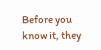Before you know it, they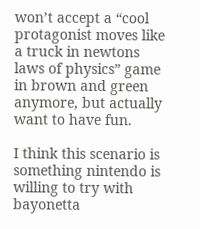won’t accept a “cool protagonist moves like a truck in newtons laws of physics” game in brown and green anymore, but actually want to have fun.

I think this scenario is something nintendo is willing to try with bayonetta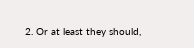2. Or at least they should,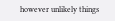however unlikely things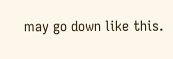may go down like this.